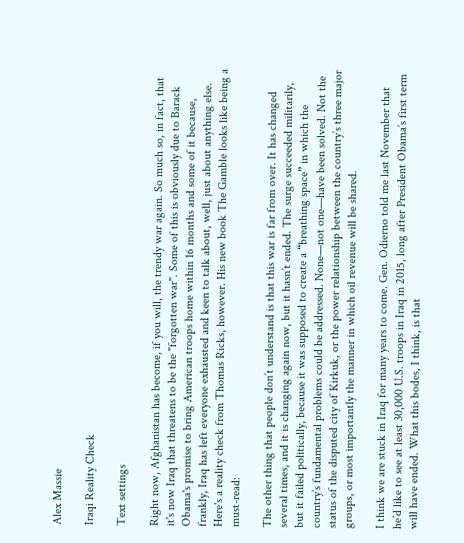Alex Massie

Iraqi Reality Check

Text settings

Right now, Afghanistan has become, if you will, the trendy war again. So much so, in fact, that it's now Iraq that threatens to be the "forgotten war". Some of this is obviously due to Barack Obama's promise to bring American troops home within 16 months and some of it because, frankly, Iraq has left everyone exhausted and keen to talk about, well, just about anything else. Here's a reality check from Thomas Ricks, however. His new book The Gamble looks like being a must-read:

The other thing that people don’t understand is that this war is far from over. It has changed several times, and it is changing again now, but it hasn’t ended. The surge succeeded militarily, but it failed politically, because it was supposed to create a “breathing space” in which the country’s fundamental problems could be addressed. None—not one—have been solved. Not the status of the disputed city of Kirkuk, or the power relationship between the country’s three major groups, or most importantly the manner in which oil revenue will be shared.

I think we are stuck in Iraq for many years to come. Gen. Odierno told me last November that he’d like to see at least 30,000 U.S. troops in Iraq in 2015, long after President Obama’s first term will have ended. What this bodes, I think, is that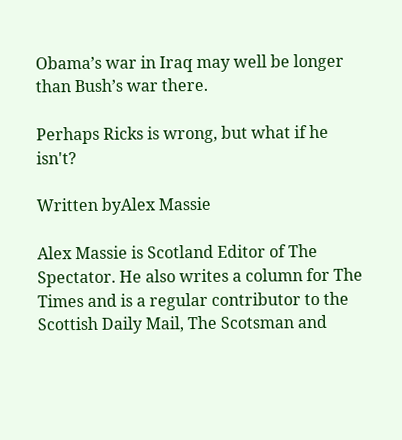Obama’s war in Iraq may well be longer than Bush’s war there.

Perhaps Ricks is wrong, but what if he isn't?

Written byAlex Massie

Alex Massie is Scotland Editor of The Spectator. He also writes a column for The Times and is a regular contributor to the Scottish Daily Mail, The Scotsman and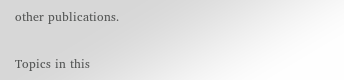other publications.

Topics in this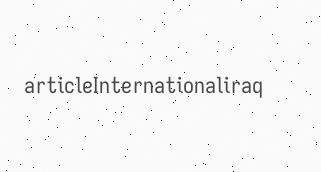articleInternationaliraq